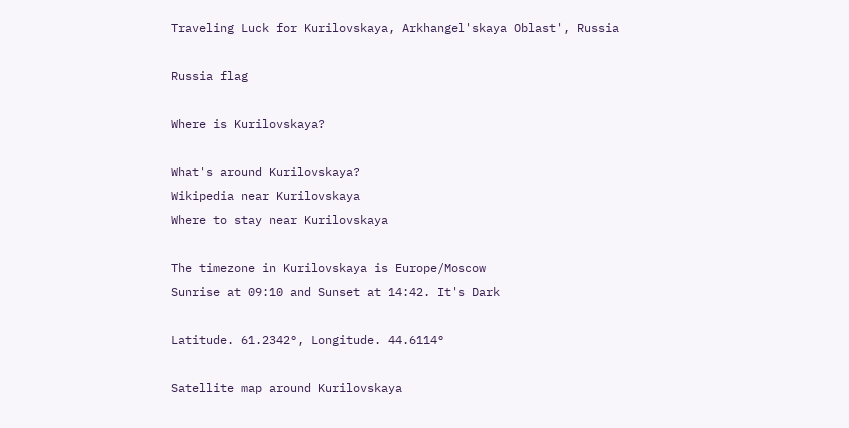Traveling Luck for Kurilovskaya, Arkhangel'skaya Oblast', Russia

Russia flag

Where is Kurilovskaya?

What's around Kurilovskaya?
Wikipedia near Kurilovskaya
Where to stay near Kurilovskaya

The timezone in Kurilovskaya is Europe/Moscow
Sunrise at 09:10 and Sunset at 14:42. It's Dark

Latitude. 61.2342°, Longitude. 44.6114°

Satellite map around Kurilovskaya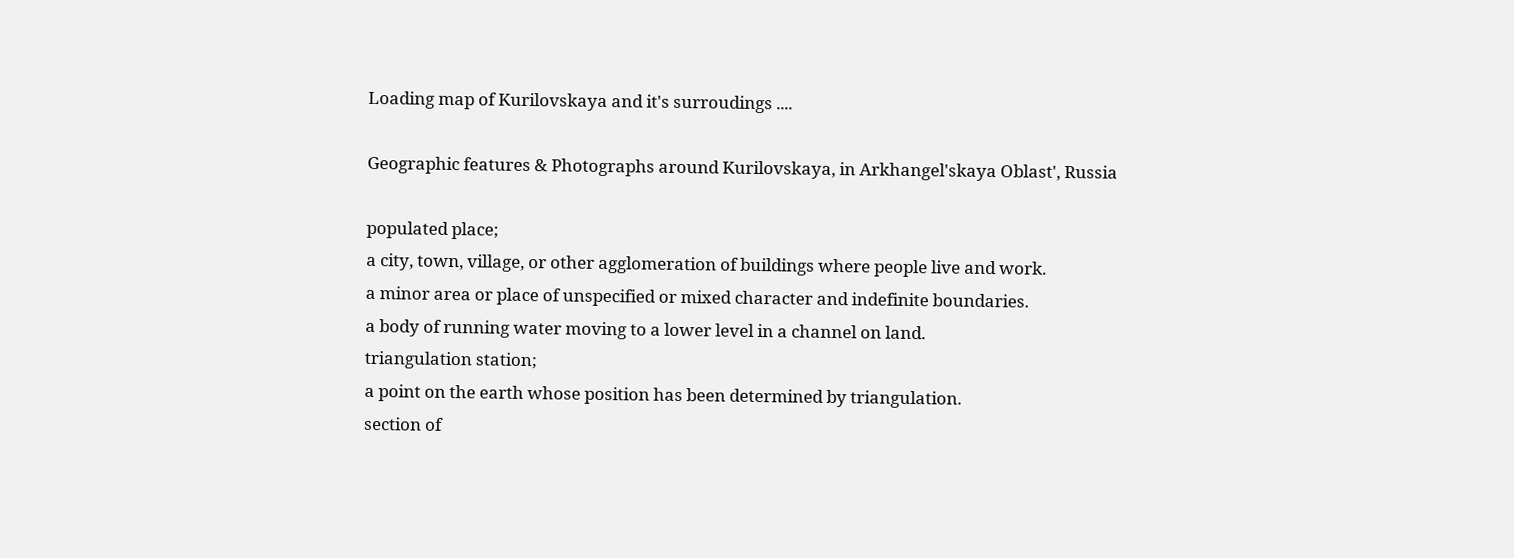Loading map of Kurilovskaya and it's surroudings ....

Geographic features & Photographs around Kurilovskaya, in Arkhangel'skaya Oblast', Russia

populated place;
a city, town, village, or other agglomeration of buildings where people live and work.
a minor area or place of unspecified or mixed character and indefinite boundaries.
a body of running water moving to a lower level in a channel on land.
triangulation station;
a point on the earth whose position has been determined by triangulation.
section of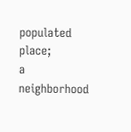populated place;
a neighborhood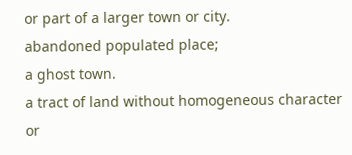or part of a larger town or city.
abandoned populated place;
a ghost town.
a tract of land without homogeneous character or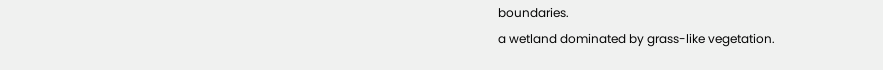boundaries.
a wetland dominated by grass-like vegetation.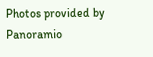Photos provided by Panoramio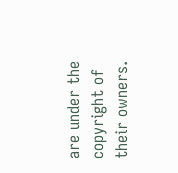are under the copyright of their owners.